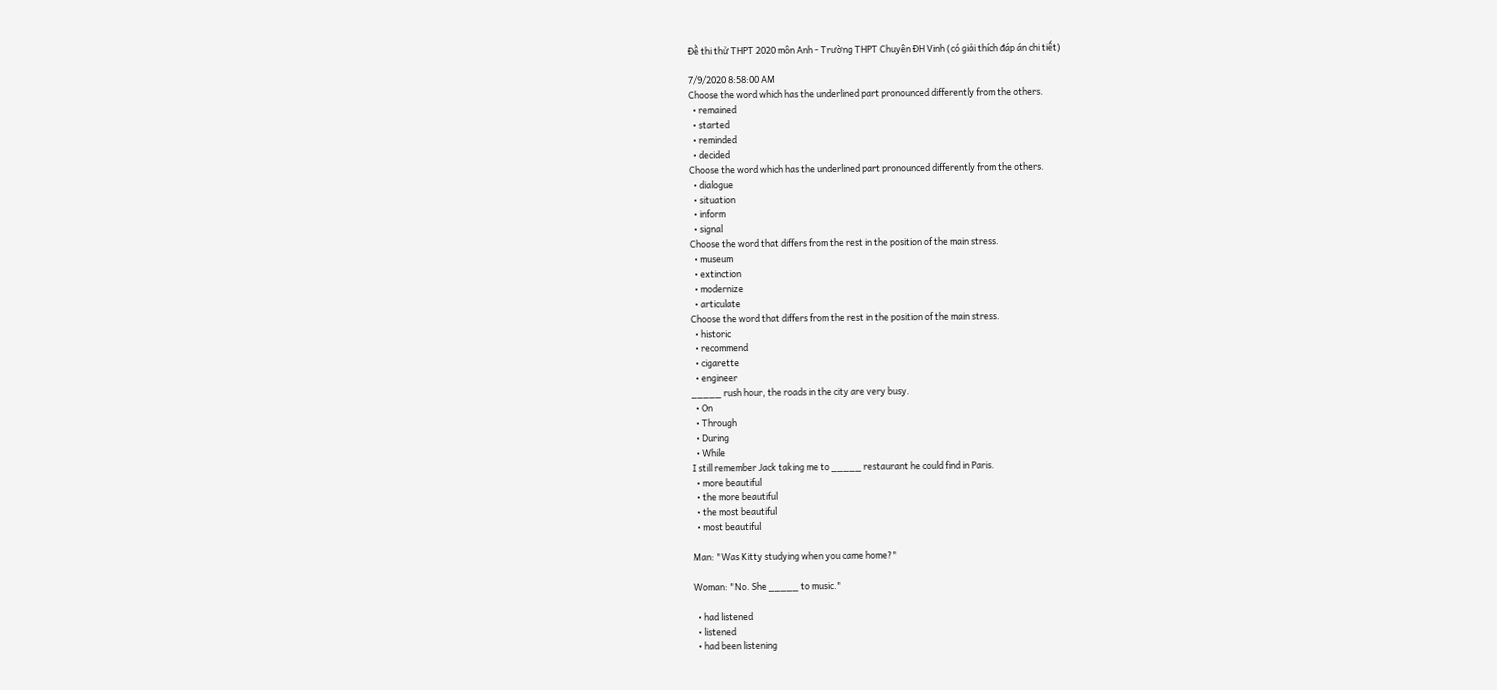Đề thi thử THPT 2020 môn Anh - Trường THPT Chuyên ĐH Vinh (có giải thích đáp án chi tiết)

7/9/2020 8:58:00 AM
Choose the word which has the underlined part pronounced differently from the others.
  • remained
  • started
  • reminded
  • decided
Choose the word which has the underlined part pronounced differently from the others.
  • dialogue
  • situation
  • inform
  • signal
Choose the word that differs from the rest in the position of the main stress.
  • museum
  • extinction
  • modernize
  • articulate
Choose the word that differs from the rest in the position of the main stress.
  • historic
  • recommend
  • cigarette
  • engineer
_____ rush hour, the roads in the city are very busy.
  • On
  • Through
  • During
  • While
I still remember Jack taking me to _____ restaurant he could find in Paris.
  • more beautiful
  • the more beautiful
  • the most beautiful
  • most beautiful

Man: "Was Kitty studying when you came home?"

Woman: "No. She _____ to music."

  • had listened
  • listened
  • had been listening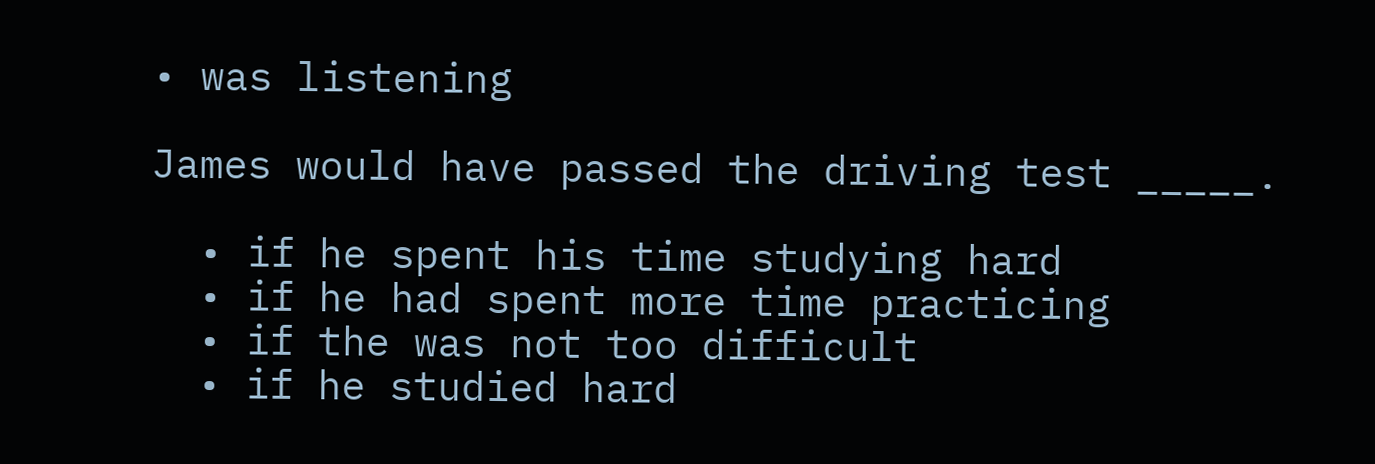• was listening

James would have passed the driving test _____.

  • if he spent his time studying hard
  • if he had spent more time practicing
  • if the was not too difficult
  • if he studied hard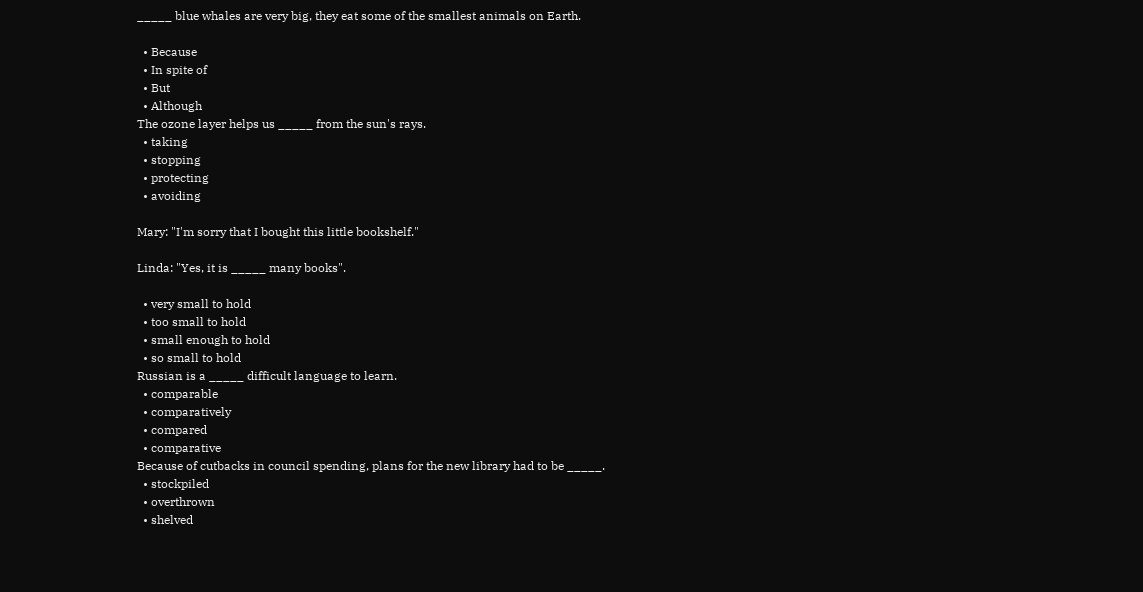_____ blue whales are very big, they eat some of the smallest animals on Earth.

  • Because
  • In spite of
  • But
  • Although
The ozone layer helps us _____ from the sun's rays.
  • taking
  • stopping
  • protecting
  • avoiding

Mary: "I'm sorry that I bought this little bookshelf."

Linda: "Yes, it is _____ many books".

  • very small to hold
  • too small to hold
  • small enough to hold
  • so small to hold
Russian is a _____ difficult language to learn.
  • comparable
  • comparatively
  • compared
  • comparative
Because of cutbacks in council spending, plans for the new library had to be _____.
  • stockpiled
  • overthrown
  • shelved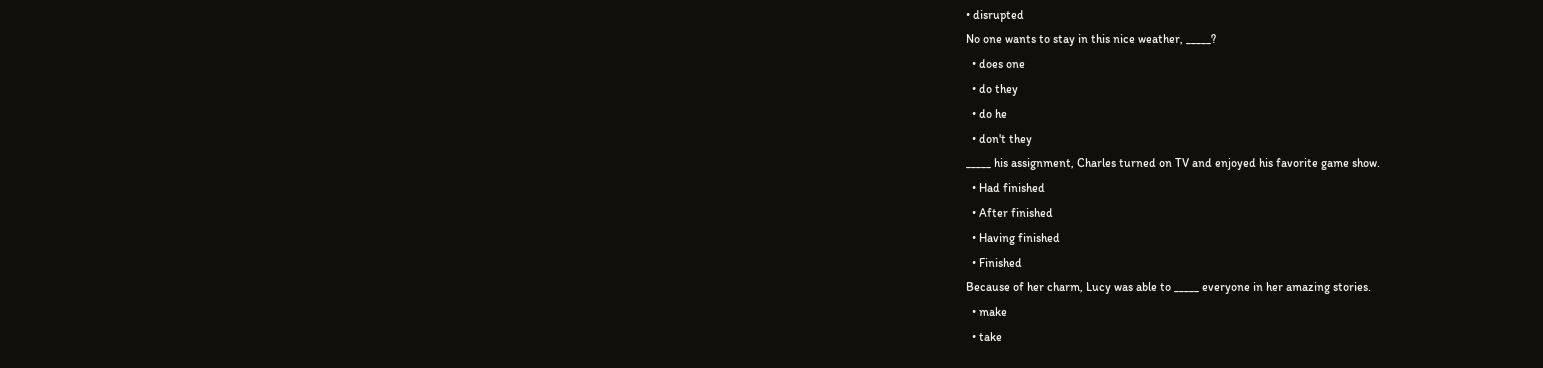• disrupted
No one wants to stay in this nice weather, _____?
  • does one
  • do they
  • do he
  • don't they
_____ his assignment, Charles turned on TV and enjoyed his favorite game show.
  • Had finished
  • After finished
  • Having finished
  • Finished
Because of her charm, Lucy was able to _____ everyone in her amazing stories.
  • make
  • take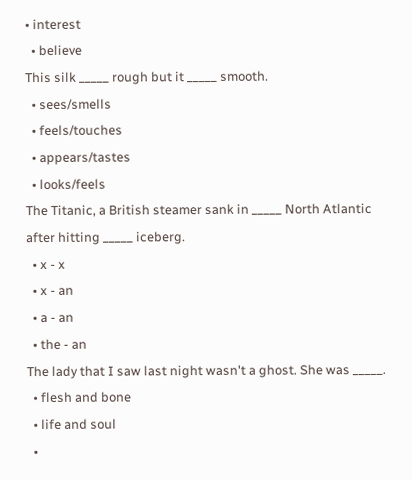• interest
  • believe
This silk _____ rough but it _____ smooth.
  • sees/smells
  • feels/touches
  • appears/tastes
  • looks/feels
The Titanic, a British steamer sank in _____ North Atlantic after hitting _____ iceberg.
  • x - x
  • x - an
  • a - an
  • the - an
The lady that I saw last night wasn't a ghost. She was _____.
  • flesh and bone
  • life and soul
  •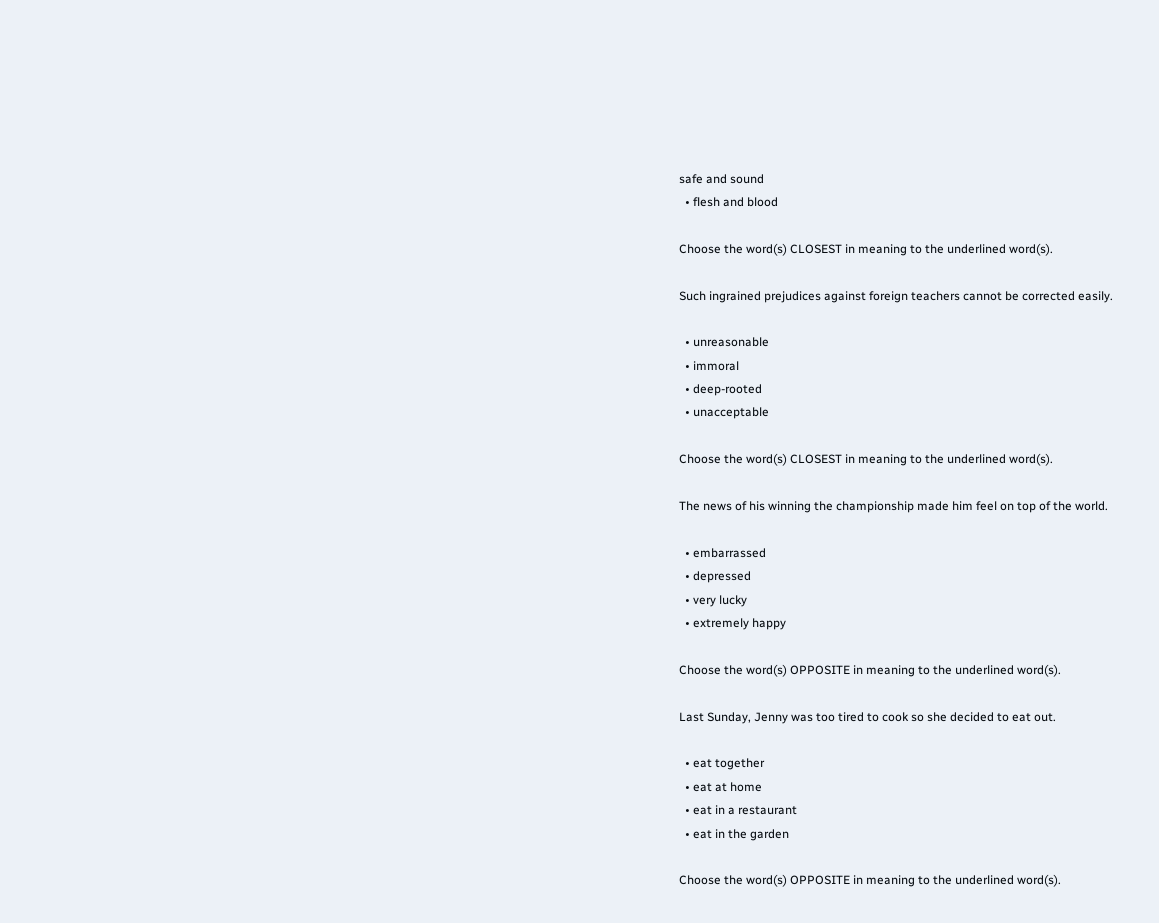safe and sound
  • flesh and blood

Choose the word(s) CLOSEST in meaning to the underlined word(s).

Such ingrained prejudices against foreign teachers cannot be corrected easily.

  • unreasonable
  • immoral
  • deep-rooted
  • unacceptable

Choose the word(s) CLOSEST in meaning to the underlined word(s).

The news of his winning the championship made him feel on top of the world.

  • embarrassed
  • depressed
  • very lucky
  • extremely happy

Choose the word(s) OPPOSITE in meaning to the underlined word(s).

Last Sunday, Jenny was too tired to cook so she decided to eat out.

  • eat together
  • eat at home
  • eat in a restaurant
  • eat in the garden

Choose the word(s) OPPOSITE in meaning to the underlined word(s).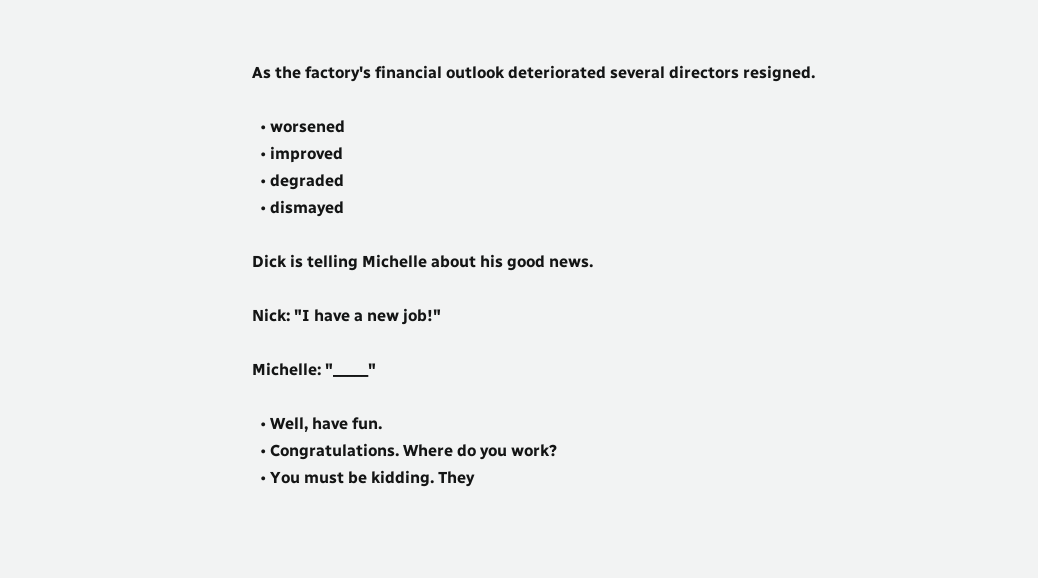As the factory's financial outlook deteriorated several directors resigned.

  • worsened
  • improved
  • degraded
  • dismayed

Dick is telling Michelle about his good news.

Nick: "I have a new job!"

Michelle: "_____"

  • Well, have fun.
  • Congratulations. Where do you work?
  • You must be kidding. They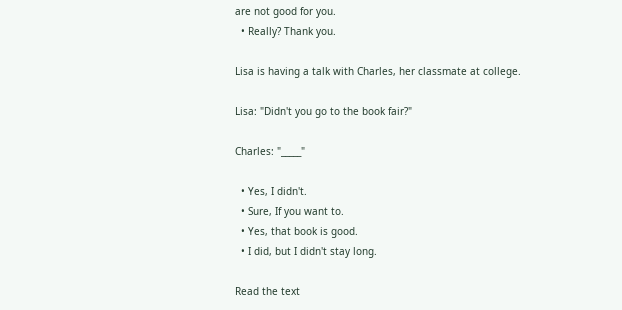are not good for you.
  • Really? Thank you.

Lisa is having a talk with Charles, her classmate at college.

Lisa: "Didn't you go to the book fair?"

Charles: "_____"

  • Yes, I didn't.
  • Sure, If you want to.
  • Yes, that book is good.
  • I did, but I didn't stay long.

Read the text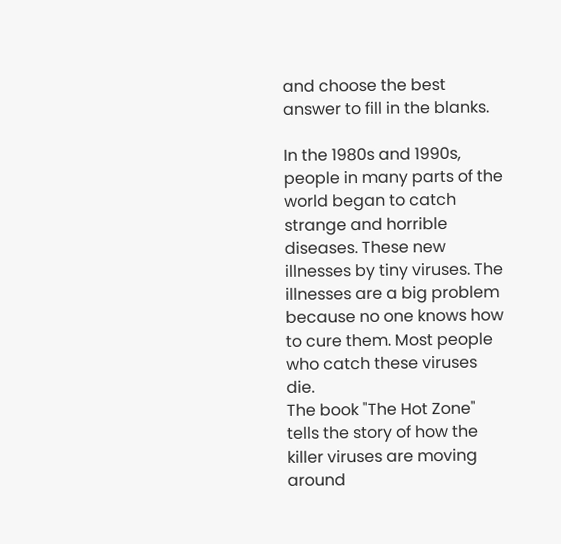and choose the best answer to fill in the blanks.

In the 1980s and 1990s, people in many parts of the world began to catch strange and horrible diseases. These new illnesses by tiny viruses. The illnesses are a big problem because no one knows how to cure them. Most people who catch these viruses die.
The book "The Hot Zone" tells the story of how the killer viruses are moving around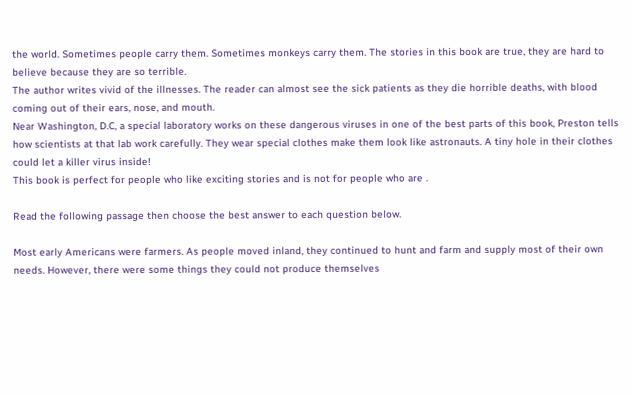the world. Sometimes people carry them. Sometimes monkeys carry them. The stories in this book are true, they are hard to believe because they are so terrible.
The author writes vivid of the illnesses. The reader can almost see the sick patients as they die horrible deaths, with blood coming out of their ears, nose, and mouth.
Near Washington, D.C, a special laboratory works on these dangerous viruses in one of the best parts of this book, Preston tells how scientists at that lab work carefully. They wear special clothes make them look like astronauts. A tiny hole in their clothes could let a killer virus inside!
This book is perfect for people who like exciting stories and is not for people who are .

Read the following passage then choose the best answer to each question below.

Most early Americans were farmers. As people moved inland, they continued to hunt and farm and supply most of their own needs. However, there were some things they could not produce themselves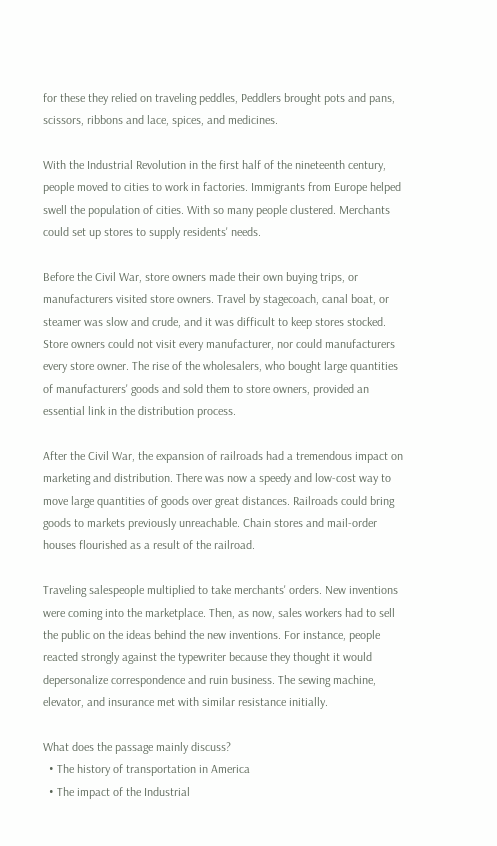for these they relied on traveling peddles, Peddlers brought pots and pans, scissors, ribbons and lace, spices, and medicines.

With the Industrial Revolution in the first half of the nineteenth century, people moved to cities to work in factories. Immigrants from Europe helped swell the population of cities. With so many people clustered. Merchants could set up stores to supply residents' needs.

Before the Civil War, store owners made their own buying trips, or manufacturers visited store owners. Travel by stagecoach, canal boat, or steamer was slow and crude, and it was difficult to keep stores stocked. Store owners could not visit every manufacturer, nor could manufacturers every store owner. The rise of the wholesalers, who bought large quantities of manufacturers' goods and sold them to store owners, provided an essential link in the distribution process.

After the Civil War, the expansion of railroads had a tremendous impact on marketing and distribution. There was now a speedy and low-cost way to move large quantities of goods over great distances. Railroads could bring goods to markets previously unreachable. Chain stores and mail-order houses flourished as a result of the railroad.

Traveling salespeople multiplied to take merchants' orders. New inventions were coming into the marketplace. Then, as now, sales workers had to sell the public on the ideas behind the new inventions. For instance, people reacted strongly against the typewriter because they thought it would depersonalize correspondence and ruin business. The sewing machine, elevator, and insurance met with similar resistance initially.

What does the passage mainly discuss?
  • The history of transportation in America
  • The impact of the Industrial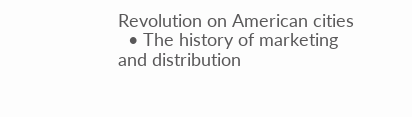Revolution on American cities
  • The history of marketing and distribution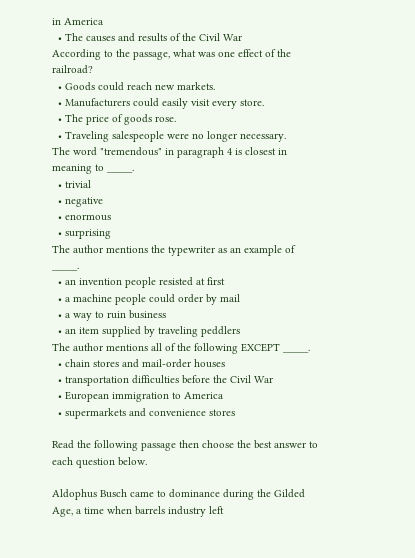in America
  • The causes and results of the Civil War
According to the passage, what was one effect of the railroad?
  • Goods could reach new markets.
  • Manufacturers could easily visit every store.
  • The price of goods rose.
  • Traveling salespeople were no longer necessary.
The word "tremendous" in paragraph 4 is closest in meaning to _____.
  • trivial
  • negative
  • enormous
  • surprising
The author mentions the typewriter as an example of _____.
  • an invention people resisted at first
  • a machine people could order by mail
  • a way to ruin business
  • an item supplied by traveling peddlers
The author mentions all of the following EXCEPT _____.
  • chain stores and mail-order houses
  • transportation difficulties before the Civil War
  • European immigration to America
  • supermarkets and convenience stores

Read the following passage then choose the best answer to each question below.

Aldophus Busch came to dominance during the Gilded Age, a time when barrels industry left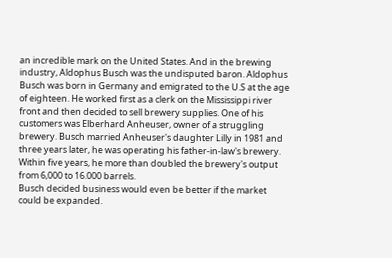an incredible mark on the United States. And in the brewing industry, Aldophus Busch was the undisputed baron. Aldophus Busch was born in Germany and emigrated to the U.S at the age of eighteen. He worked first as a clerk on the Mississippi river front and then decided to sell brewery supplies. One of his customers was Elberhard Anheuser, owner of a struggling brewery. Busch married Anheuser's daughter Lilly in 1981 and three years later, he was operating his father-in-law's brewery. Within five years, he more than doubled the brewery's output from 6,000 to 16.000 barrels.
Busch decided business would even be better if the market could be expanded.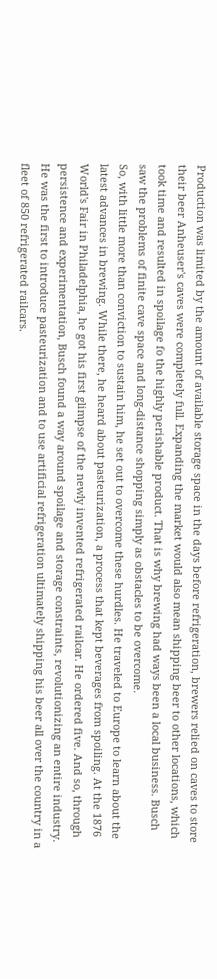Production was limited by the amount of available storage space in the days before refrigeration, brewers relied on caves to store their beer Anheuser's caves were completely full. Expanding the market would also mean shipping beer to other locations, which took time and resulted in spoilage fo the highly perishable product. That is why brewing had ways been a local business. Busch saw the problems of finite cave space and long-distance shopping simply as obstacles to be overcome.
So, with little more than conviction to sustain him, he set out to overcome these hurdles. He traveled to Europe to learn about the latest advances in brewing. While there, he heard about pasteurization, a process that kept beverages from spoiling. At the 1876 World's Fair in Philadelphia, he got his first glimpse of the newly invented refrigerated railcar. He ordered five. And so, through persistence and experimentation, Busch found a way around spoilage and storage constraints, revolutionizing an entire industry. He was the first to introduce pasteurization and to use artificial refrigeration ultimately shipping his beer all over the country in a fleet of 850 refrigerated railcars.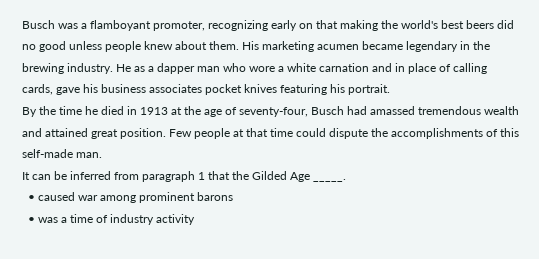Busch was a flamboyant promoter, recognizing early on that making the world's best beers did no good unless people knew about them. His marketing acumen became legendary in the brewing industry. He as a dapper man who wore a white carnation and in place of calling cards, gave his business associates pocket knives featuring his portrait.
By the time he died in 1913 at the age of seventy-four, Busch had amassed tremendous wealth and attained great position. Few people at that time could dispute the accomplishments of this self-made man.
It can be inferred from paragraph 1 that the Gilded Age _____.
  • caused war among prominent barons
  • was a time of industry activity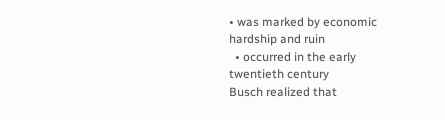• was marked by economic hardship and ruin
  • occurred in the early twentieth century
Busch realized that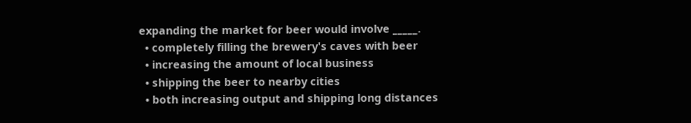expanding the market for beer would involve _____.
  • completely filling the brewery's caves with beer
  • increasing the amount of local business
  • shipping the beer to nearby cities
  • both increasing output and shipping long distances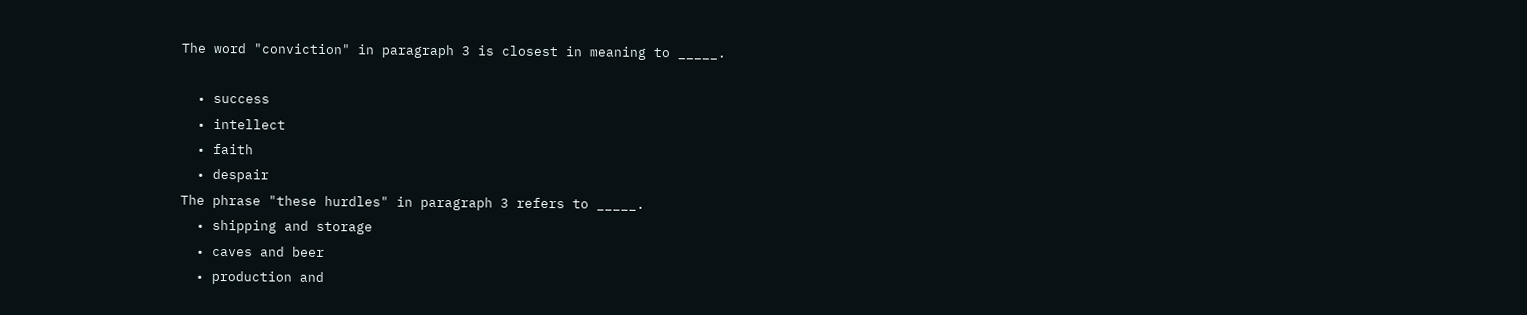The word "conviction" in paragraph 3 is closest in meaning to _____.

  • success
  • intellect
  • faith
  • despair
The phrase "these hurdles" in paragraph 3 refers to _____.
  • shipping and storage
  • caves and beer
  • production and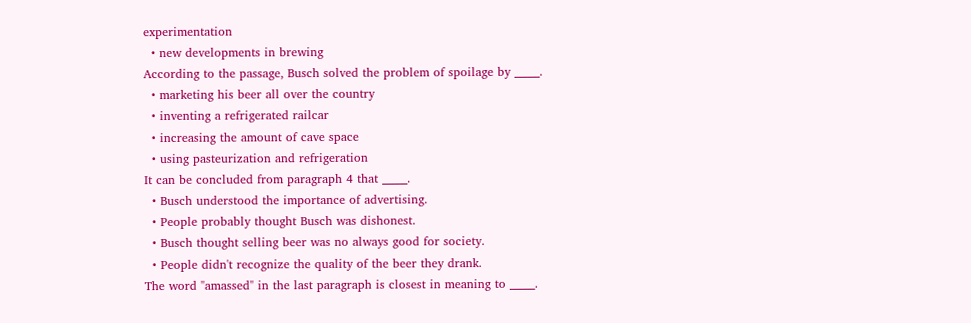experimentation
  • new developments in brewing
According to the passage, Busch solved the problem of spoilage by _____.
  • marketing his beer all over the country
  • inventing a refrigerated railcar
  • increasing the amount of cave space
  • using pasteurization and refrigeration
It can be concluded from paragraph 4 that _____.
  • Busch understood the importance of advertising.
  • People probably thought Busch was dishonest.
  • Busch thought selling beer was no always good for society.
  • People didn't recognize the quality of the beer they drank.
The word "amassed" in the last paragraph is closest in meaning to _____.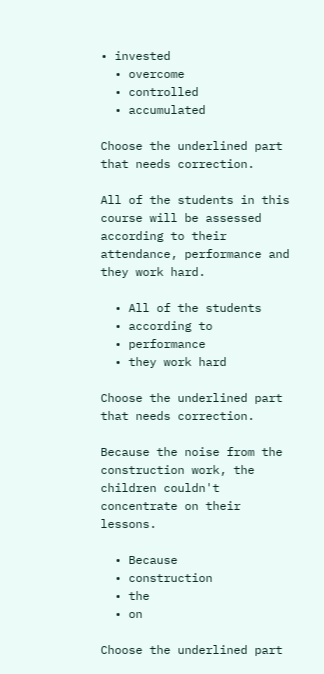• invested
  • overcome
  • controlled
  • accumulated

Choose the underlined part that needs correction.

All of the students in this course will be assessed according to their attendance, performance and they work hard.

  • All of the students
  • according to
  • performance
  • they work hard

Choose the underlined part that needs correction.

Because the noise from the construction work, the children couldn't concentrate on their lessons.

  • Because
  • construction
  • the
  • on

Choose the underlined part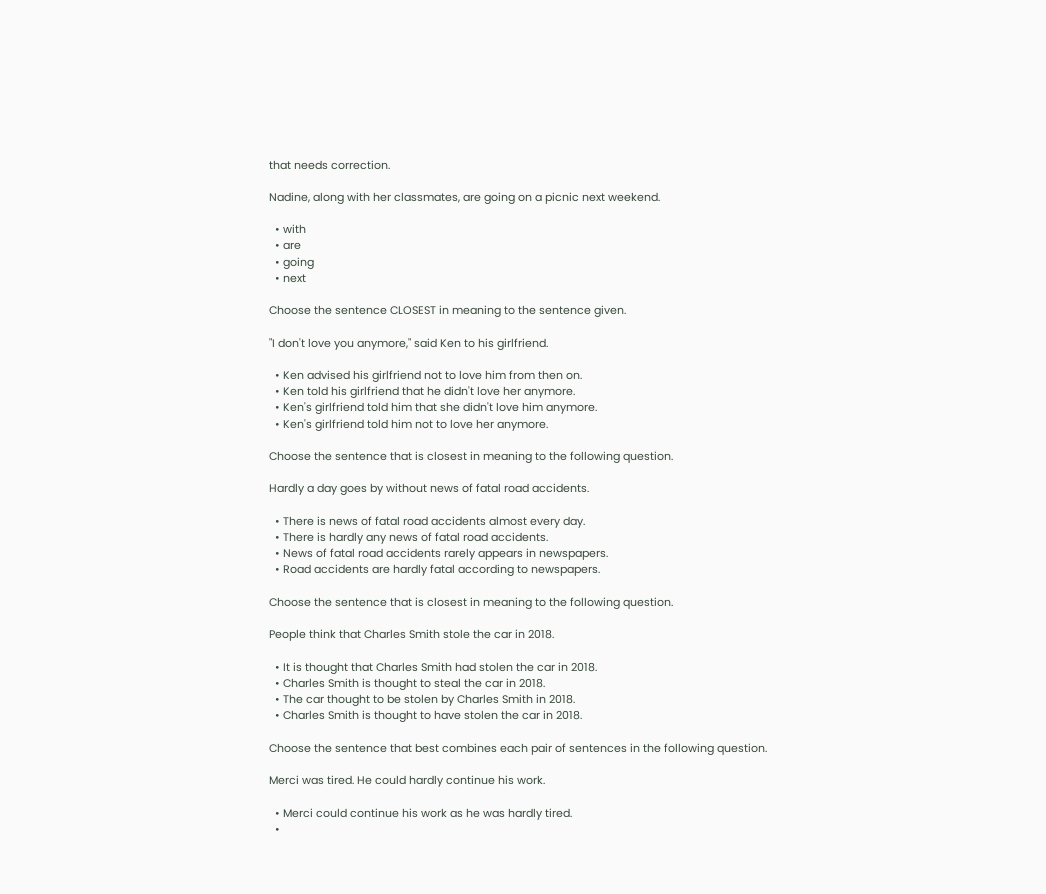that needs correction.

Nadine, along with her classmates, are going on a picnic next weekend.

  • with
  • are
  • going
  • next

Choose the sentence CLOSEST in meaning to the sentence given.

"I don't love you anymore," said Ken to his girlfriend.

  • Ken advised his girlfriend not to love him from then on.
  • Ken told his girlfriend that he didn't love her anymore.
  • Ken's girlfriend told him that she didn't love him anymore.
  • Ken's girlfriend told him not to love her anymore.

Choose the sentence that is closest in meaning to the following question.

Hardly a day goes by without news of fatal road accidents.

  • There is news of fatal road accidents almost every day.
  • There is hardly any news of fatal road accidents.
  • News of fatal road accidents rarely appears in newspapers.
  • Road accidents are hardly fatal according to newspapers.

Choose the sentence that is closest in meaning to the following question.

People think that Charles Smith stole the car in 2018.

  • It is thought that Charles Smith had stolen the car in 2018.
  • Charles Smith is thought to steal the car in 2018.
  • The car thought to be stolen by Charles Smith in 2018.
  • Charles Smith is thought to have stolen the car in 2018.

Choose the sentence that best combines each pair of sentences in the following question.

Merci was tired. He could hardly continue his work.

  • Merci could continue his work as he was hardly tired.
  •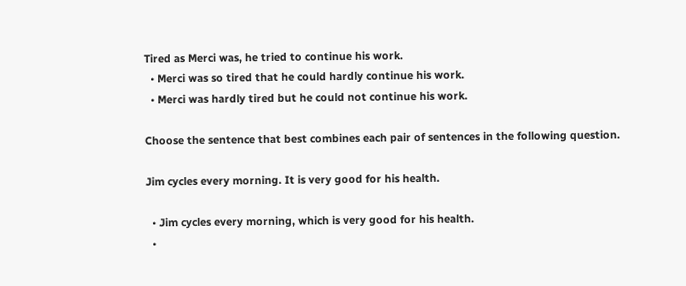Tired as Merci was, he tried to continue his work.
  • Merci was so tired that he could hardly continue his work.
  • Merci was hardly tired but he could not continue his work.

Choose the sentence that best combines each pair of sentences in the following question.

Jim cycles every morning. It is very good for his health.

  • Jim cycles every morning, which is very good for his health.
  •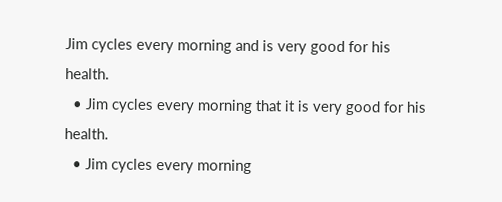Jim cycles every morning and is very good for his health.
  • Jim cycles every morning that it is very good for his health.
  • Jim cycles every morning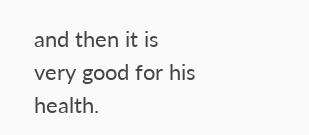and then it is very good for his health.